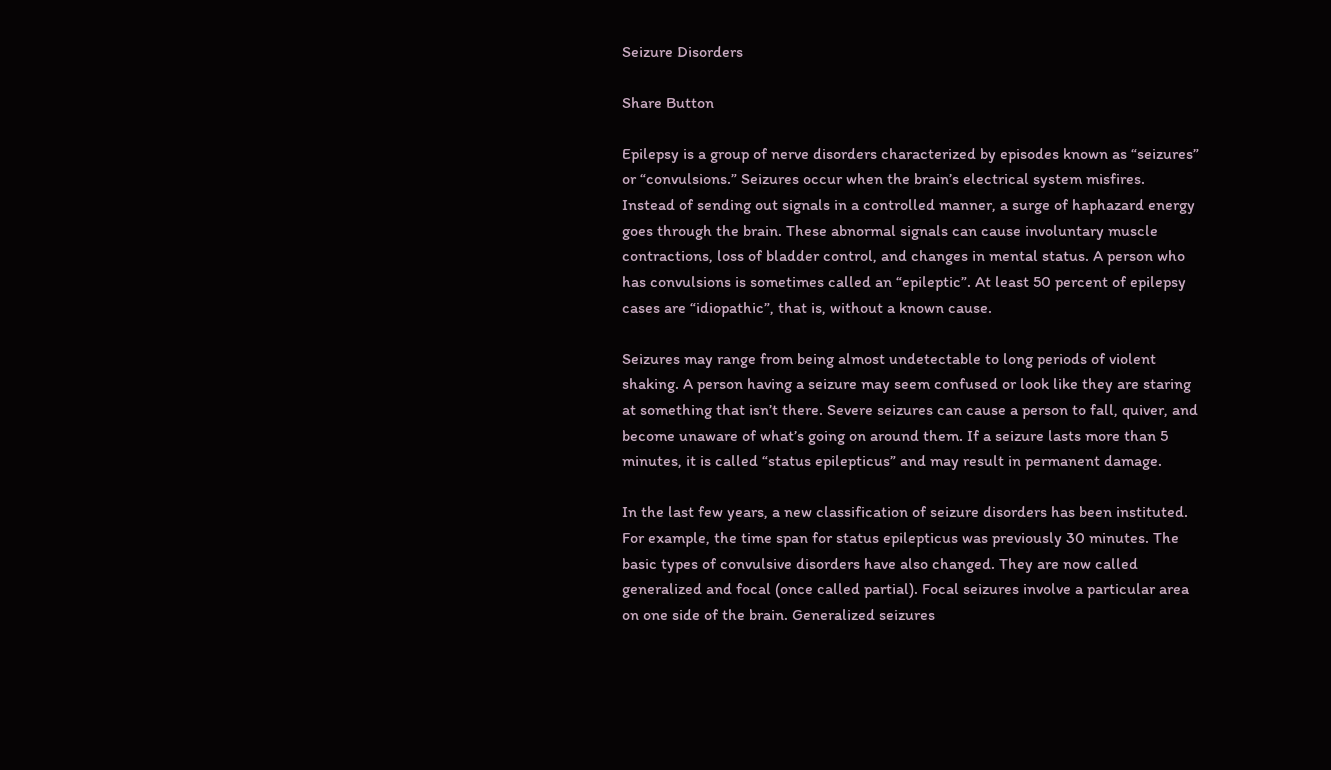Seizure Disorders

Share Button

Epilepsy is a group of nerve disorders characterized by episodes known as “seizures” or “convulsions.” Seizures occur when the brain’s electrical system misfires. Instead of sending out signals in a controlled manner, a surge of haphazard energy goes through the brain. These abnormal signals can cause involuntary muscle contractions, loss of bladder control, and changes in mental status. A person who has convulsions is sometimes called an “epileptic”. At least 50 percent of epilepsy cases are “idiopathic”, that is, without a known cause.

Seizures may range from being almost undetectable to long periods of violent shaking. A person having a seizure may seem confused or look like they are staring at something that isn’t there. Severe seizures can cause a person to fall, quiver, and become unaware of what’s going on around them. If a seizure lasts more than 5 minutes, it is called “status epilepticus” and may result in permanent damage.

In the last few years, a new classification of seizure disorders has been instituted. For example, the time span for status epilepticus was previously 30 minutes. The basic types of convulsive disorders have also changed. They are now called generalized and focal (once called partial). Focal seizures involve a particular area on one side of the brain. Generalized seizures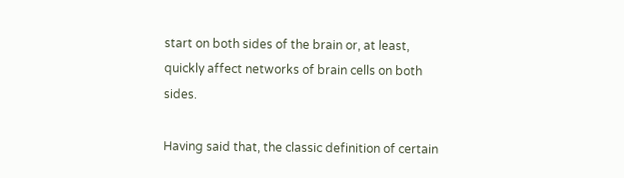start on both sides of the brain or, at least, quickly affect networks of brain cells on both sides.

Having said that, the classic definition of certain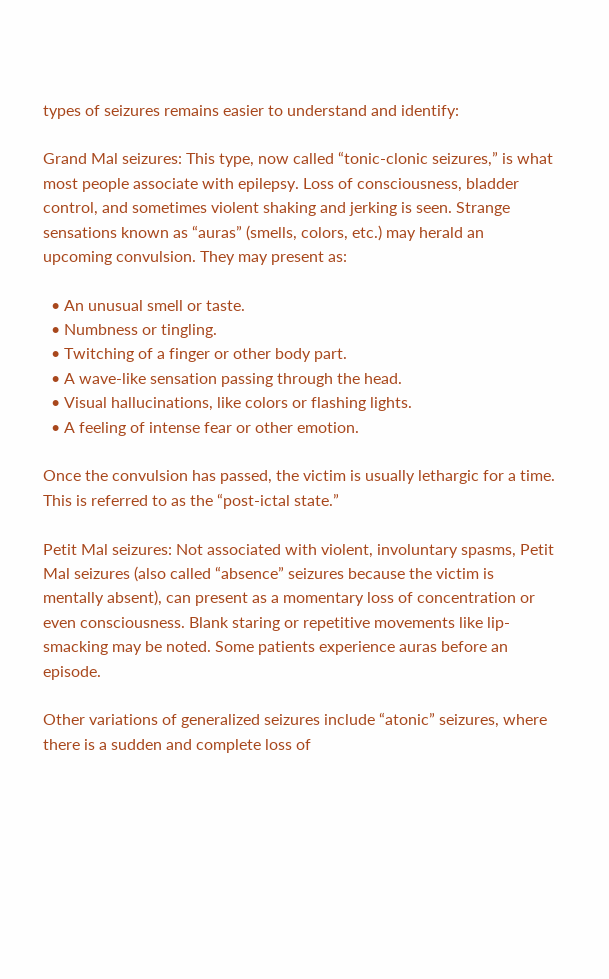types of seizures remains easier to understand and identify:

Grand Mal seizures: This type, now called “tonic-clonic seizures,” is what most people associate with epilepsy. Loss of consciousness, bladder control, and sometimes violent shaking and jerking is seen. Strange sensations known as “auras” (smells, colors, etc.) may herald an upcoming convulsion. They may present as:

  • An unusual smell or taste.
  • Numbness or tingling.
  • Twitching of a finger or other body part.
  • A wave-like sensation passing through the head.
  • Visual hallucinations, like colors or flashing lights.
  • A feeling of intense fear or other emotion.

Once the convulsion has passed, the victim is usually lethargic for a time. This is referred to as the “post-ictal state.”

Petit Mal seizures: Not associated with violent, involuntary spasms, Petit Mal seizures (also called “absence” seizures because the victim is mentally absent), can present as a momentary loss of concentration or even consciousness. Blank staring or repetitive movements like lip-smacking may be noted. Some patients experience auras before an episode.

Other variations of generalized seizures include “atonic” seizures, where there is a sudden and complete loss of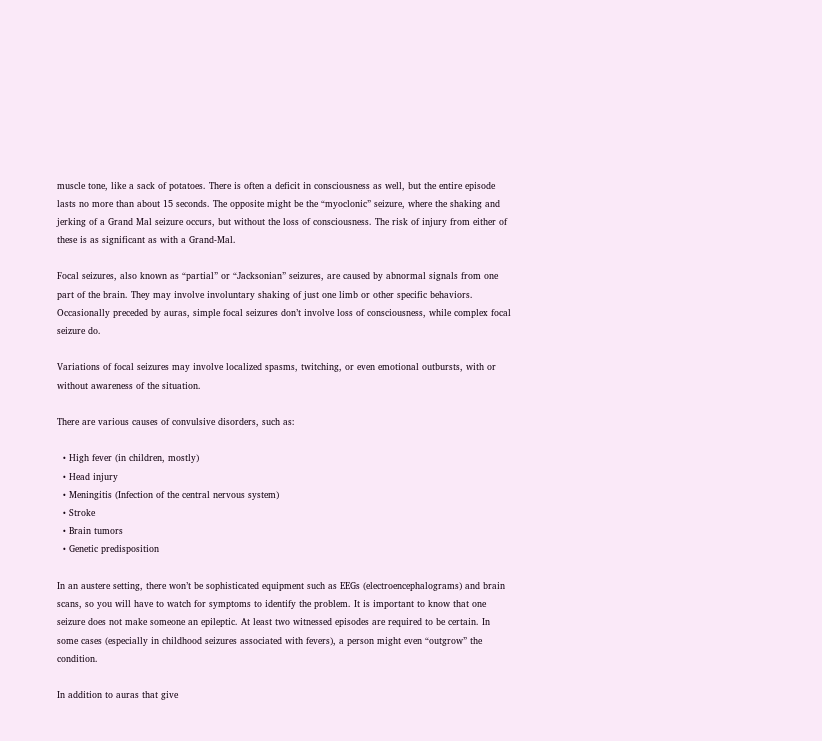muscle tone, like a sack of potatoes. There is often a deficit in consciousness as well, but the entire episode lasts no more than about 15 seconds. The opposite might be the “myoclonic” seizure, where the shaking and jerking of a Grand Mal seizure occurs, but without the loss of consciousness. The risk of injury from either of these is as significant as with a Grand-Mal.

Focal seizures, also known as “partial” or “Jacksonian” seizures, are caused by abnormal signals from one part of the brain. They may involve involuntary shaking of just one limb or other specific behaviors. Occasionally preceded by auras, simple focal seizures don’t involve loss of consciousness, while complex focal seizure do.

Variations of focal seizures may involve localized spasms, twitching, or even emotional outbursts, with or without awareness of the situation.

There are various causes of convulsive disorders, such as:

  • High fever (in children, mostly)
  • Head injury
  • Meningitis (Infection of the central nervous system)
  • Stroke
  • Brain tumors
  • Genetic predisposition

In an austere setting, there won’t be sophisticated equipment such as EEGs (electroencephalograms) and brain scans, so you will have to watch for symptoms to identify the problem. It is important to know that one seizure does not make someone an epileptic. At least two witnessed episodes are required to be certain. In some cases (especially in childhood seizures associated with fevers), a person might even “outgrow” the condition.

In addition to auras that give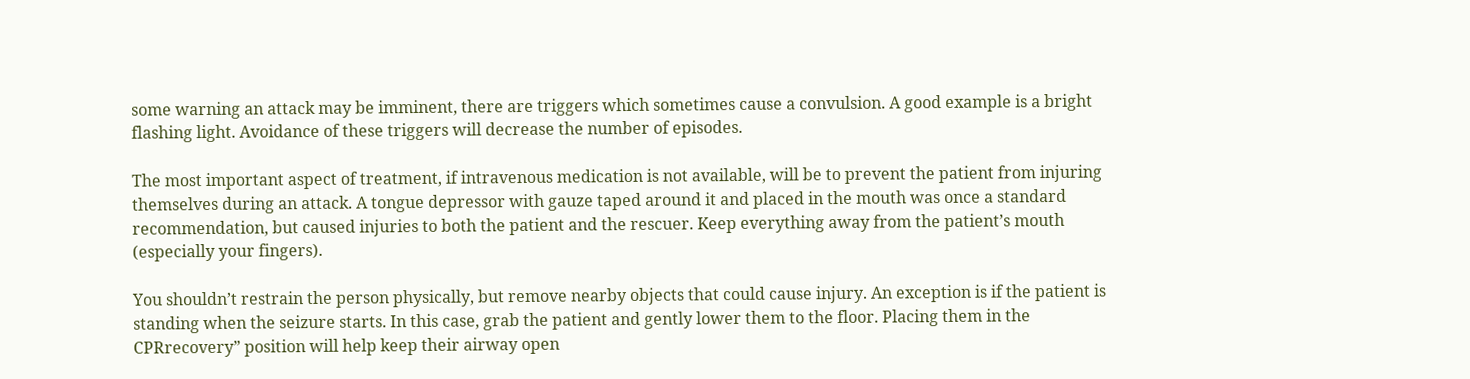some warning an attack may be imminent, there are triggers which sometimes cause a convulsion. A good example is a bright flashing light. Avoidance of these triggers will decrease the number of episodes.

The most important aspect of treatment, if intravenous medication is not available, will be to prevent the patient from injuring themselves during an attack. A tongue depressor with gauze taped around it and placed in the mouth was once a standard recommendation, but caused injuries to both the patient and the rescuer. Keep everything away from the patient’s mouth (especially your fingers).

You shouldn’t restrain the person physically, but remove nearby objects that could cause injury. An exception is if the patient is standing when the seizure starts. In this case, grab the patient and gently lower them to the floor. Placing them in the CPRrecovery” position will help keep their airway open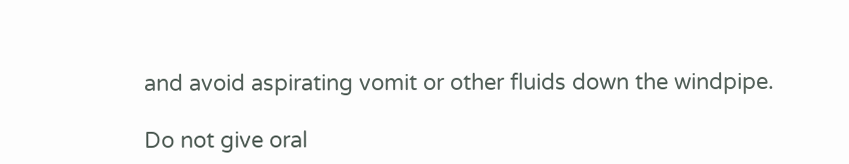and avoid aspirating vomit or other fluids down the windpipe.

Do not give oral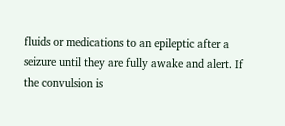fluids or medications to an epileptic after a seizure until they are fully awake and alert. If the convulsion is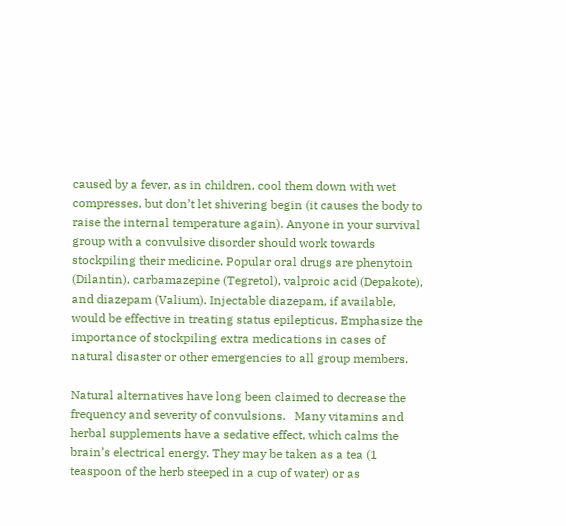caused by a fever, as in children, cool them down with wet compresses, but don’t let shivering begin (it causes the body to raise the internal temperature again). Anyone in your survival group with a convulsive disorder should work towards stockpiling their medicine. Popular oral drugs are phenytoin (Dilantin), carbamazepine (Tegretol), valproic acid (Depakote), and diazepam (Valium). Injectable diazepam, if available, would be effective in treating status epilepticus. Emphasize the importance of stockpiling extra medications in cases of natural disaster or other emergencies to all group members.

Natural alternatives have long been claimed to decrease the frequency and severity of convulsions.   Many vitamins and herbal supplements have a sedative effect, which calms the brain’s electrical energy. They may be taken as a tea (1 teaspoon of the herb steeped in a cup of water) or as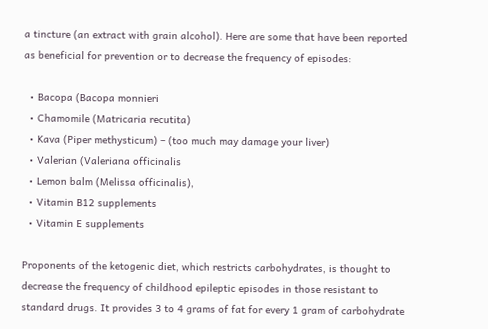a tincture (an extract with grain alcohol). Here are some that have been reported as beneficial for prevention or to decrease the frequency of episodes:

  • Bacopa (Bacopa monnieri
  • Chamomile (Matricaria recutita)
  • Kava (Piper methysticum) – (too much may damage your liver)
  • Valerian (Valeriana officinalis
  • Lemon balm (Melissa officinalis),
  • Vitamin B12 supplements
  • Vitamin E supplements

Proponents of the ketogenic diet, which restricts carbohydrates, is thought to decrease the frequency of childhood epileptic episodes in those resistant to standard drugs. It provides 3 to 4 grams of fat for every 1 gram of carbohydrate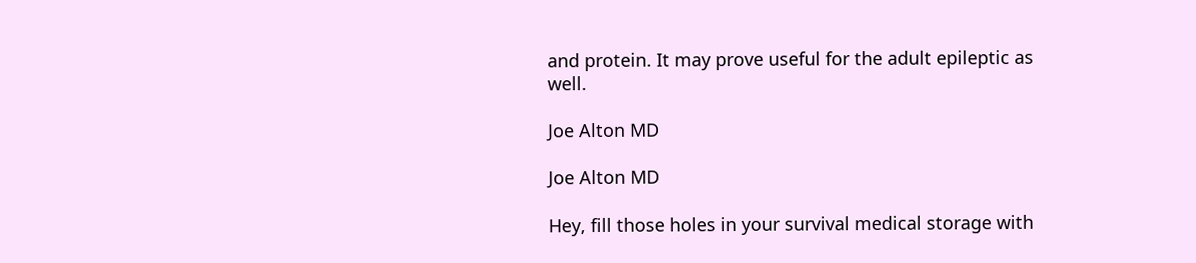and protein. It may prove useful for the adult epileptic as well.

Joe Alton MD

Joe Alton MD

Hey, fill those holes in your survival medical storage with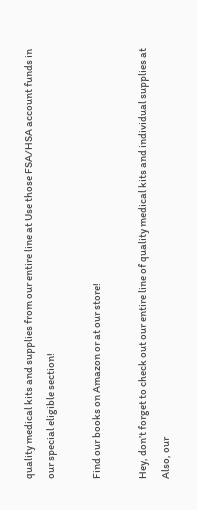quality medical kits and supplies from our entire line at Use those FSA/HSA account funds in our special eligible section!

Find our books on Amazon or at our store!

Hey, don’t forget to check out our entire line of quality medical kits and individual supplies at Also, our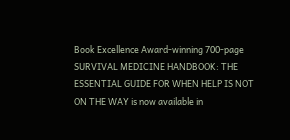Book Excellence Award-winning 700-page SURVIVAL MEDICINE HANDBOOK: THE ESSENTIAL GUIDE FOR WHEN HELP IS NOT ON THE WAY is now available in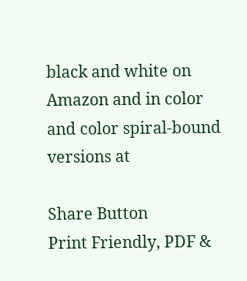black and white on Amazon and in color and color spiral-bound versions at

Share Button
Print Friendly, PDF &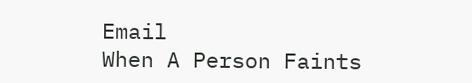Email
When A Person Faints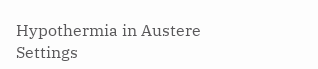Hypothermia in Austere Settings